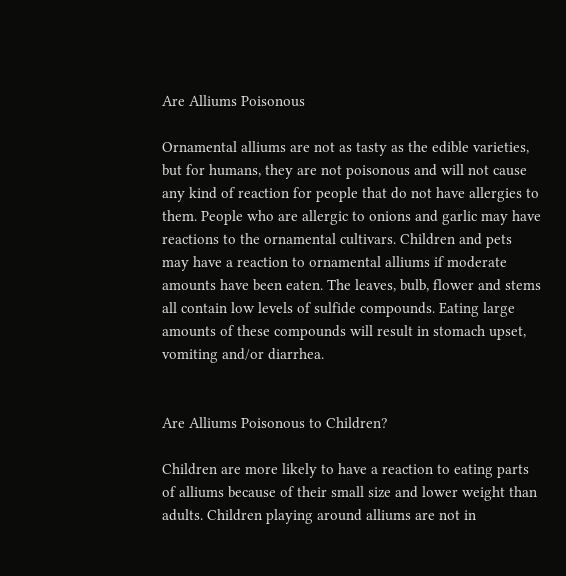Are Alliums Poisonous

Ornamental alliums are not as tasty as the edible varieties, but for humans, they are not poisonous and will not cause any kind of reaction for people that do not have allergies to them. People who are allergic to onions and garlic may have reactions to the ornamental cultivars. Children and pets may have a reaction to ornamental alliums if moderate amounts have been eaten. The leaves, bulb, flower and stems all contain low levels of sulfide compounds. Eating large amounts of these compounds will result in stomach upset, vomiting and/or diarrhea.


Are Alliums Poisonous to Children?

Children are more likely to have a reaction to eating parts of alliums because of their small size and lower weight than adults. Children playing around alliums are not in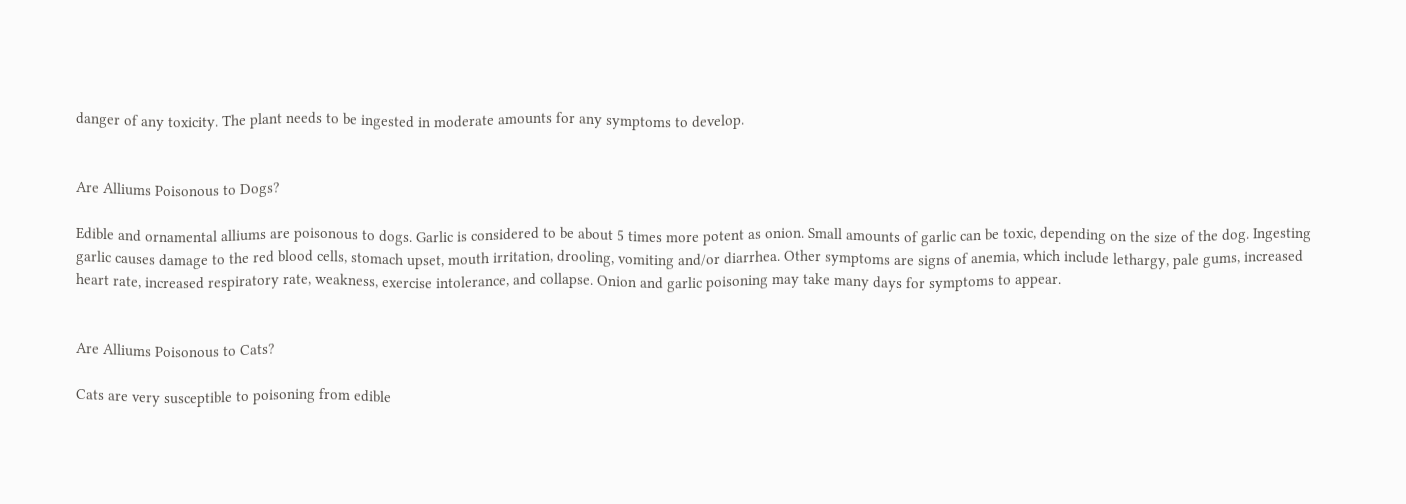danger of any toxicity. The plant needs to be ingested in moderate amounts for any symptoms to develop.


Are Alliums Poisonous to Dogs?

Edible and ornamental alliums are poisonous to dogs. Garlic is considered to be about 5 times more potent as onion. Small amounts of garlic can be toxic, depending on the size of the dog. Ingesting garlic causes damage to the red blood cells, stomach upset, mouth irritation, drooling, vomiting and/or diarrhea. Other symptoms are signs of anemia, which include lethargy, pale gums, increased heart rate, increased respiratory rate, weakness, exercise intolerance, and collapse. Onion and garlic poisoning may take many days for symptoms to appear.


Are Alliums Poisonous to Cats?

Cats are very susceptible to poisoning from edible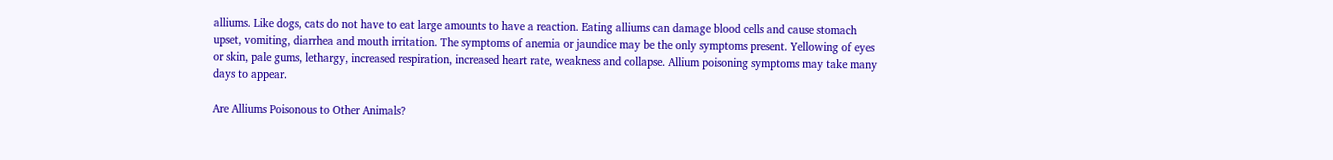alliums. Like dogs, cats do not have to eat large amounts to have a reaction. Eating alliums can damage blood cells and cause stomach upset, vomiting, diarrhea and mouth irritation. The symptoms of anemia or jaundice may be the only symptoms present. Yellowing of eyes or skin, pale gums, lethargy, increased respiration, increased heart rate, weakness and collapse. Allium poisoning symptoms may take many days to appear.

Are Alliums Poisonous to Other Animals?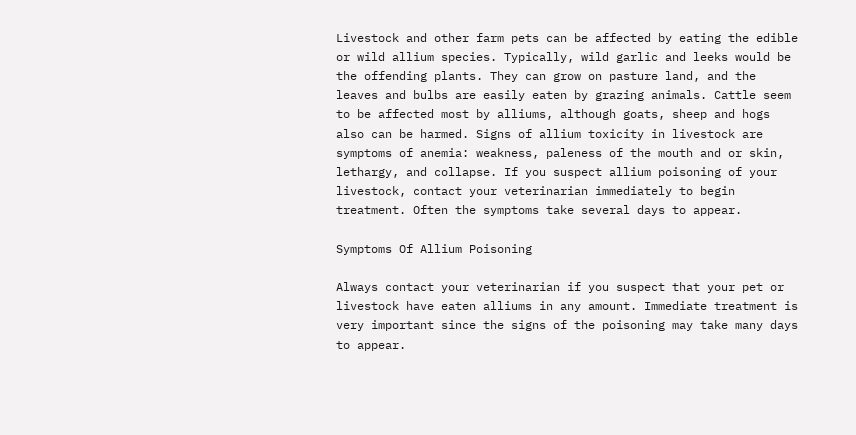Livestock and other farm pets can be affected by eating the edible or wild allium species. Typically, wild garlic and leeks would be the offending plants. They can grow on pasture land, and the leaves and bulbs are easily eaten by grazing animals. Cattle seem to be affected most by alliums, although goats, sheep and hogs also can be harmed. Signs of allium toxicity in livestock are symptoms of anemia: weakness, paleness of the mouth and or skin, lethargy, and collapse. If you suspect allium poisoning of your livestock, contact your veterinarian immediately to begin treatment. Often the symptoms take several days to appear.

Symptoms Of Allium Poisoning

Always contact your veterinarian if you suspect that your pet or livestock have eaten alliums in any amount. Immediate treatment is very important since the signs of the poisoning may take many days to appear.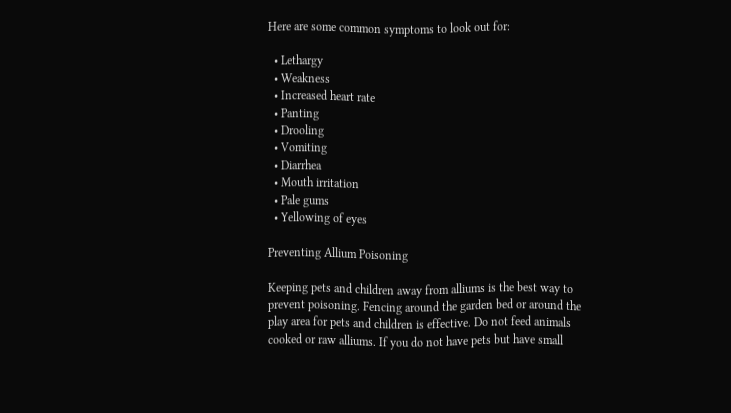Here are some common symptoms to look out for:

  • Lethargy
  • Weakness
  • Increased heart rate
  • Panting
  • Drooling
  • Vomiting
  • Diarrhea
  • Mouth irritation
  • Pale gums
  • Yellowing of eyes

Preventing Allium Poisoning

Keeping pets and children away from alliums is the best way to prevent poisoning. Fencing around the garden bed or around the play area for pets and children is effective. Do not feed animals cooked or raw alliums. If you do not have pets but have small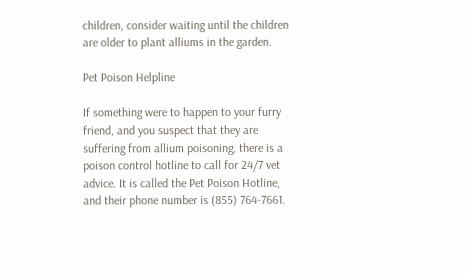children, consider waiting until the children are older to plant alliums in the garden.

Pet Poison Helpline

If something were to happen to your furry friend, and you suspect that they are suffering from allium poisoning, there is a poison control hotline to call for 24/7 vet advice. It is called the Pet Poison Hotline, and their phone number is (855) 764-7661.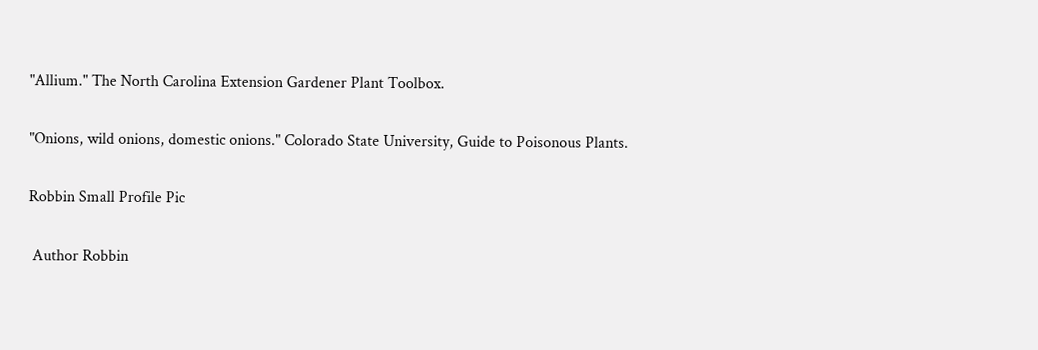"Allium." The North Carolina Extension Gardener Plant Toolbox.

"Onions, wild onions, domestic onions." Colorado State University, Guide to Poisonous Plants.

Robbin Small Profile Pic

 Author Robbin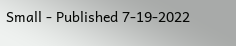Small - Published 7-19-2022